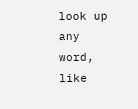look up any word, like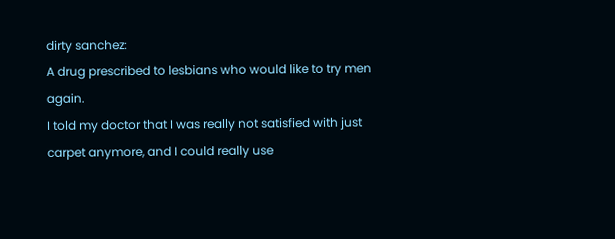dirty sanchez:
A drug prescribed to lesbians who would like to try men again.
I told my doctor that I was really not satisfied with just carpet anymore, and I could really use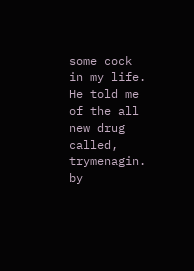some cock in my life. He told me of the all new drug called, trymenagin.
by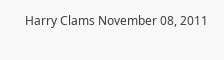Harry Clams November 08, 2011